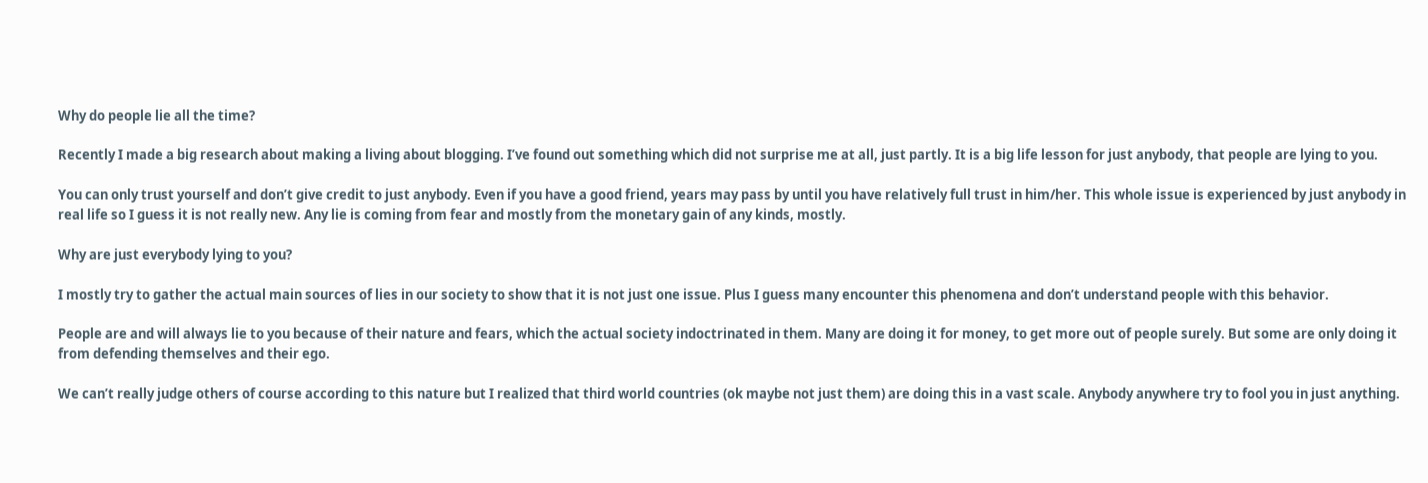Why do people lie all the time?

Recently I made a big research about making a living about blogging. I’ve found out something which did not surprise me at all, just partly. It is a big life lesson for just anybody, that people are lying to you.

You can only trust yourself and don’t give credit to just anybody. Even if you have a good friend, years may pass by until you have relatively full trust in him/her. This whole issue is experienced by just anybody in real life so I guess it is not really new. Any lie is coming from fear and mostly from the monetary gain of any kinds, mostly.

Why are just everybody lying to you?

I mostly try to gather the actual main sources of lies in our society to show that it is not just one issue. Plus I guess many encounter this phenomena and don’t understand people with this behavior.

People are and will always lie to you because of their nature and fears, which the actual society indoctrinated in them. Many are doing it for money, to get more out of people surely. But some are only doing it from defending themselves and their ego.

We can’t really judge others of course according to this nature but I realized that third world countries (ok maybe not just them) are doing this in a vast scale. Anybody anywhere try to fool you in just anything.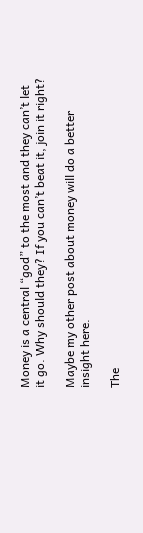Money is a central “god” to the most and they can’t let it go. Why should they? If you can’t beat it, join it right?

Maybe my other post about money will do a better insight here.

The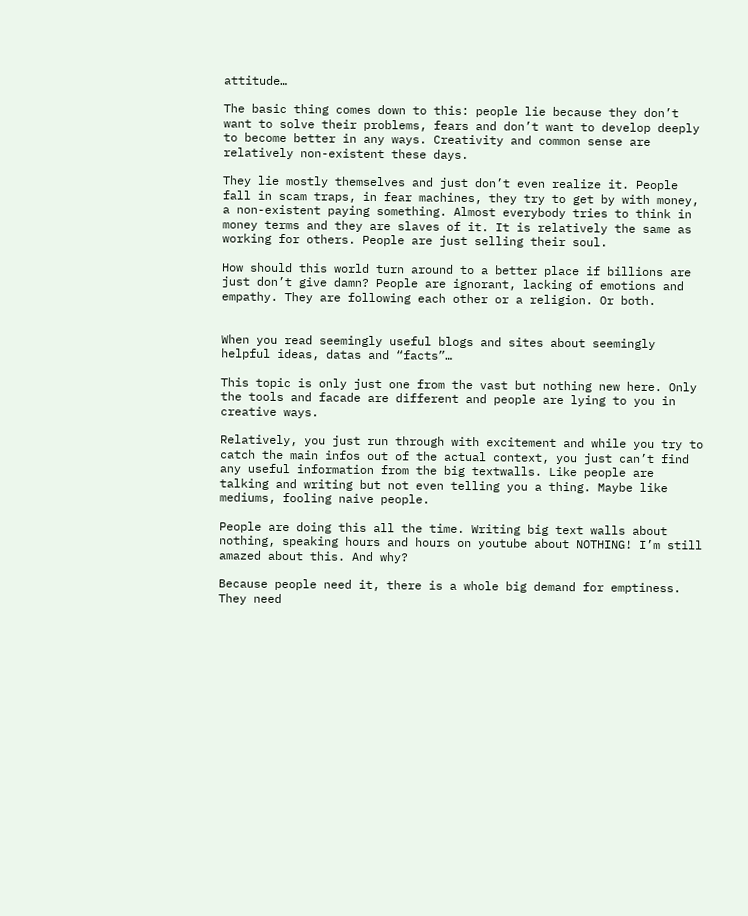attitude…

The basic thing comes down to this: people lie because they don’t want to solve their problems, fears and don’t want to develop deeply to become better in any ways. Creativity and common sense are relatively non-existent these days.

They lie mostly themselves and just don’t even realize it. People fall in scam traps, in fear machines, they try to get by with money, a non-existent paying something. Almost everybody tries to think in money terms and they are slaves of it. It is relatively the same as working for others. People are just selling their soul.

How should this world turn around to a better place if billions are just don’t give damn? People are ignorant, lacking of emotions and empathy. They are following each other or a religion. Or both.


When you read seemingly useful blogs and sites about seemingly helpful ideas, datas and “facts”…

This topic is only just one from the vast but nothing new here. Only the tools and facade are different and people are lying to you in creative ways.

Relatively, you just run through with excitement and while you try to catch the main infos out of the actual context, you just can’t find any useful information from the big textwalls. Like people are talking and writing but not even telling you a thing. Maybe like mediums, fooling naive people.

People are doing this all the time. Writing big text walls about nothing, speaking hours and hours on youtube about NOTHING! I’m still amazed about this. And why?

Because people need it, there is a whole big demand for emptiness. They need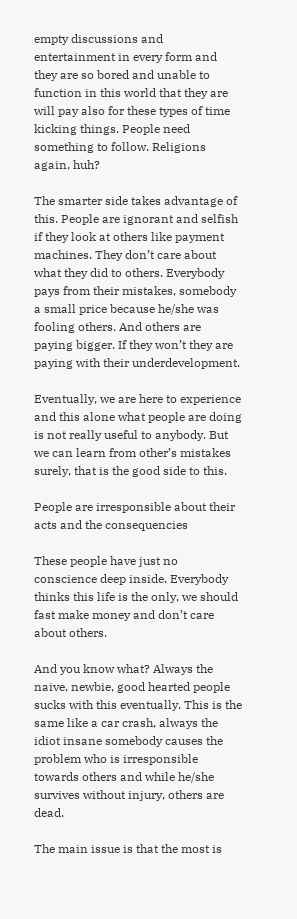empty discussions and entertainment in every form and they are so bored and unable to function in this world that they are will pay also for these types of time kicking things. People need something to follow. Religions again, huh?

The smarter side takes advantage of this. People are ignorant and selfish if they look at others like payment machines. They don’t care about what they did to others. Everybody pays from their mistakes, somebody a small price because he/she was fooling others. And others are paying bigger. If they won’t they are paying with their underdevelopment.

Eventually, we are here to experience and this alone what people are doing is not really useful to anybody. But we can learn from other’s mistakes surely, that is the good side to this.

People are irresponsible about their acts and the consequencies

These people have just no conscience deep inside. Everybody thinks this life is the only, we should fast make money and don’t care about others.

And you know what? Always the naive, newbie, good hearted people sucks with this eventually. This is the same like a car crash, always the idiot insane somebody causes the problem who is irresponsible towards others and while he/she survives without injury, others are dead.

The main issue is that the most is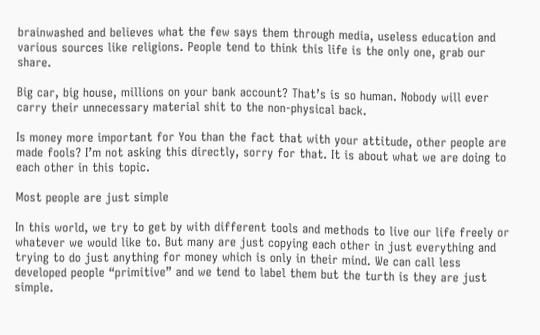brainwashed and believes what the few says them through media, useless education and various sources like religions. People tend to think this life is the only one, grab our share.

Big car, big house, millions on your bank account? That’s is so human. Nobody will ever carry their unnecessary material shit to the non-physical back.

Is money more important for You than the fact that with your attitude, other people are made fools? I’m not asking this directly, sorry for that. It is about what we are doing to each other in this topic.

Most people are just simple

In this world, we try to get by with different tools and methods to live our life freely or whatever we would like to. But many are just copying each other in just everything and trying to do just anything for money which is only in their mind. We can call less developed people “primitive” and we tend to label them but the turth is they are just simple.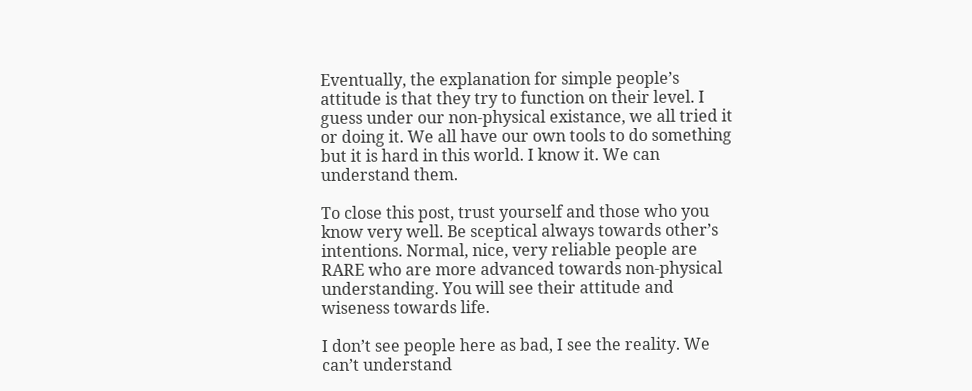Eventually, the explanation for simple people’s attitude is that they try to function on their level. I guess under our non-physical existance, we all tried it or doing it. We all have our own tools to do something but it is hard in this world. I know it. We can understand them.

To close this post, trust yourself and those who you know very well. Be sceptical always towards other’s intentions. Normal, nice, very reliable people are RARE who are more advanced towards non-physical understanding. You will see their attitude and wiseness towards life.

I don’t see people here as bad, I see the reality. We can’t understand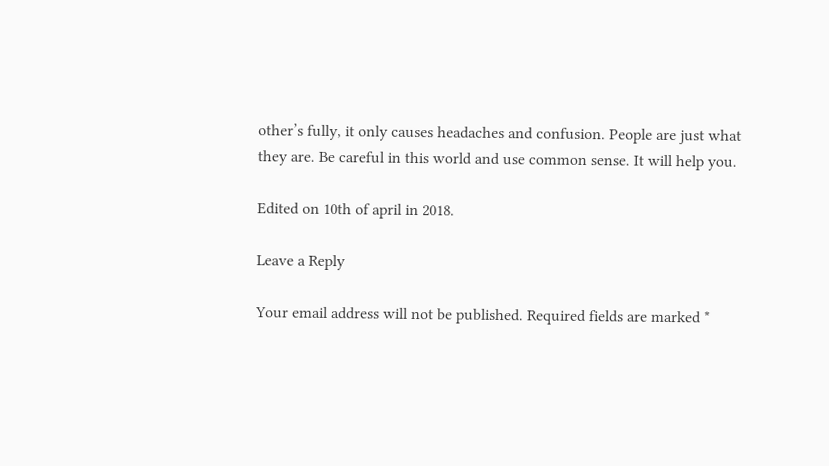other’s fully, it only causes headaches and confusion. People are just what they are. Be careful in this world and use common sense. It will help you.

Edited on 10th of april in 2018.

Leave a Reply

Your email address will not be published. Required fields are marked *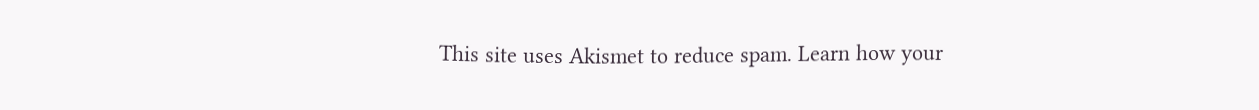This site uses Akismet to reduce spam. Learn how your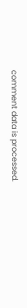comment data is processed.